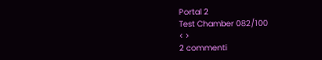Portal 2
Test Chamber 082/100
< >
2 commenti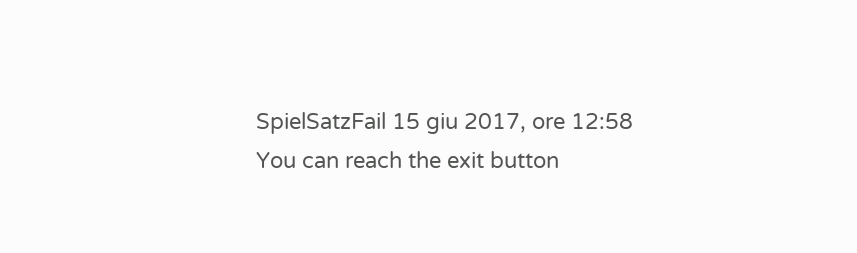SpielSatzFail 15 giu 2017, ore 12:58
You can reach the exit button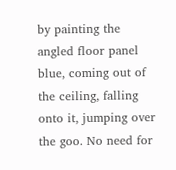by painting the angled floor panel blue, coming out of the ceiling, falling onto it, jumping over the goo. No need for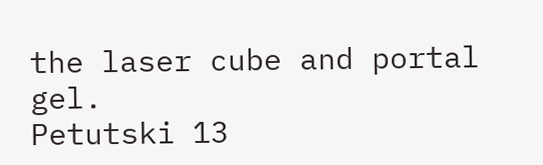the laser cube and portal gel.
Petutski 13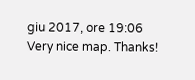giu 2017, ore 19:06
Very nice map. Thanks!